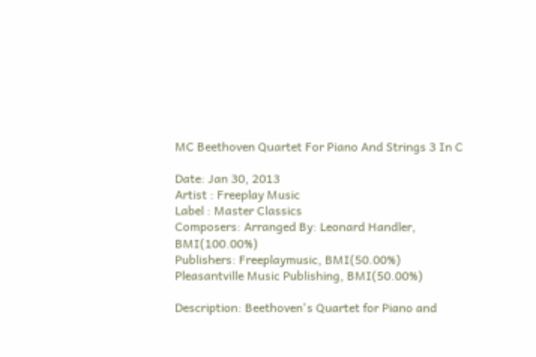MC Beethoven Quartet For Piano And Strings 3 In C

Date: Jan 30, 2013
Artist : Freeplay Music
Label : Master Classics
Composers: Arranged By: Leonard Handler, BMI(100.00%)
Publishers: Freeplaymusic, BMI(50.00%)
Pleasantville Music Publishing, BMI(50.00%)

Description: Beethoven's Quartet for Piano and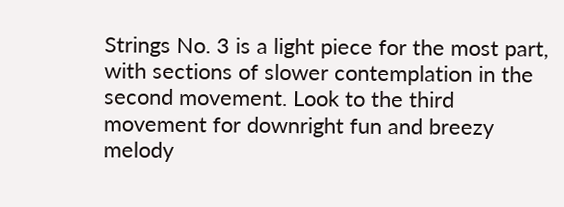Strings No. 3 is a light piece for the most part, with sections of slower contemplation in the second movement. Look to the third movement for downright fun and breezy melody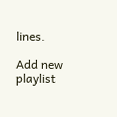lines.

Add new playlist